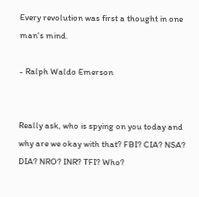Every revolution was first a thought in one man's mind.

- Ralph Waldo Emerson


Really ask, who is spying on you today and why are we okay with that? FBI? CIA? NSA? DIA? NRO? INR? TFI? Who?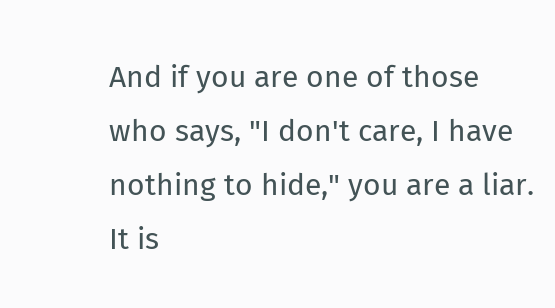And if you are one of those who says, "I don't care, I have nothing to hide," you are a liar. It is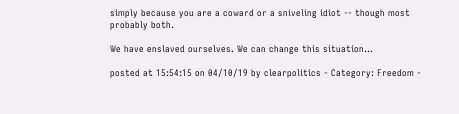simply because you are a coward or a sniveling idiot -- though most probably both.

We have enslaved ourselves. We can change this situation...

posted at 15:54:15 on 04/10/19 by clearpolitics - Category: Freedom -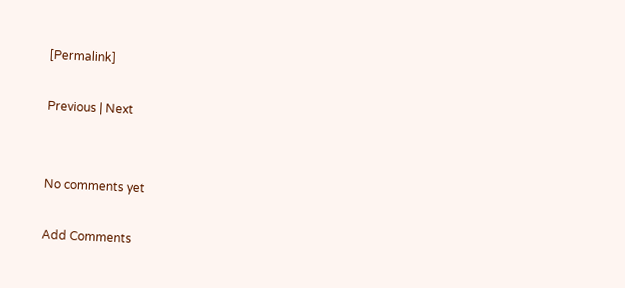[Permalink]

Previous | Next


No comments yet

Add Comments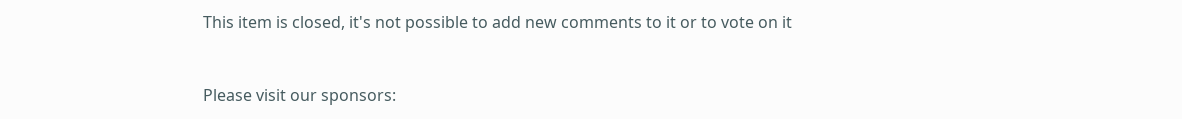This item is closed, it's not possible to add new comments to it or to vote on it


Please visit our sponsors: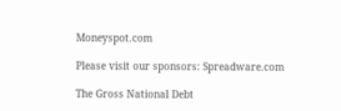Moneyspot.com

Please visit our sponsors: Spreadware.com

The Gross National Debt